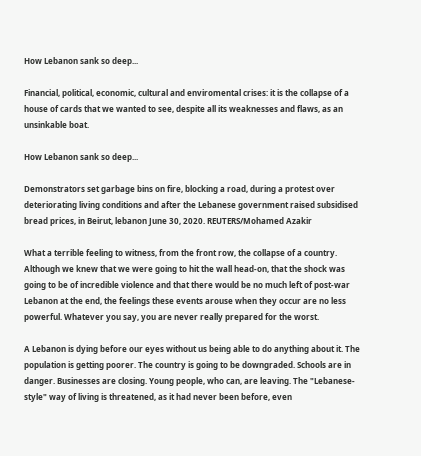How Lebanon sank so deep...

Financial, political, economic, cultural and enviromental crises: it is the collapse of a house of cards that we wanted to see, despite all its weaknesses and flaws, as an unsinkable boat.

How Lebanon sank so deep...

Demonstrators set garbage bins on fire, blocking a road, during a protest over deteriorating living conditions and after the Lebanese government raised subsidised bread prices, in Beirut, lebanon June 30, 2020. REUTERS/Mohamed Azakir

What a terrible feeling to witness, from the front row, the collapse of a country. Although we knew that we were going to hit the wall head-on, that the shock was going to be of incredible violence and that there would be no much left of post-war Lebanon at the end, the feelings these events arouse when they occur are no less powerful. Whatever you say, you are never really prepared for the worst.

A Lebanon is dying before our eyes without us being able to do anything about it. The population is getting poorer. The country is going to be downgraded. Schools are in danger. Businesses are closing. Young people, who can, are leaving. The "Lebanese-style" way of living is threatened, as it had never been before, even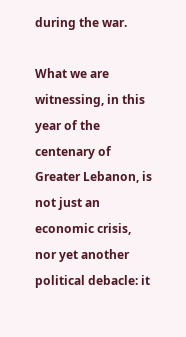during the war.

What we are witnessing, in this year of the centenary of Greater Lebanon, is not just an economic crisis, nor yet another political debacle: it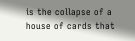is the collapse of a house of cards that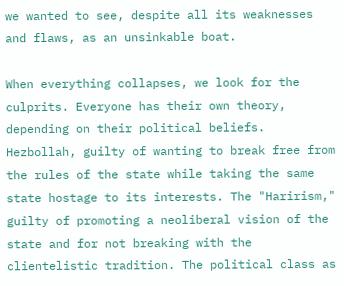we wanted to see, despite all its weaknesses and flaws, as an unsinkable boat.

When everything collapses, we look for the culprits. Everyone has their own theory, depending on their political beliefs. Hezbollah, guilty of wanting to break free from the rules of the state while taking the same state hostage to its interests. The "Harirism," guilty of promoting a neoliberal vision of the state and for not breaking with the clientelistic tradition. The political class as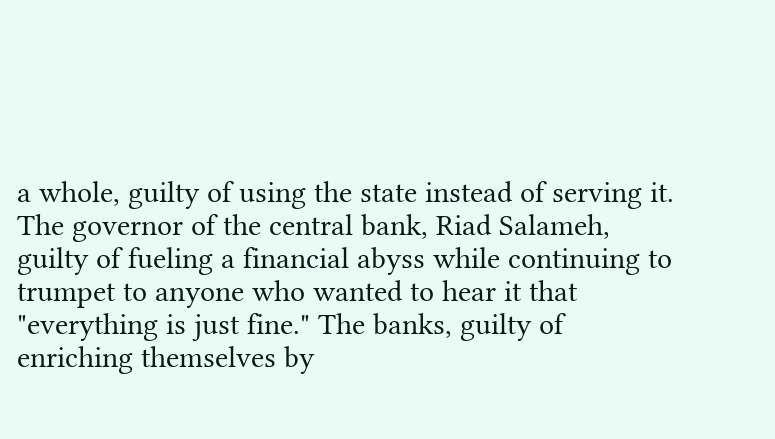a whole, guilty of using the state instead of serving it. The governor of the central bank, Riad Salameh, guilty of fueling a financial abyss while continuing to trumpet to anyone who wanted to hear it that "everything is just fine." The banks, guilty of enriching themselves by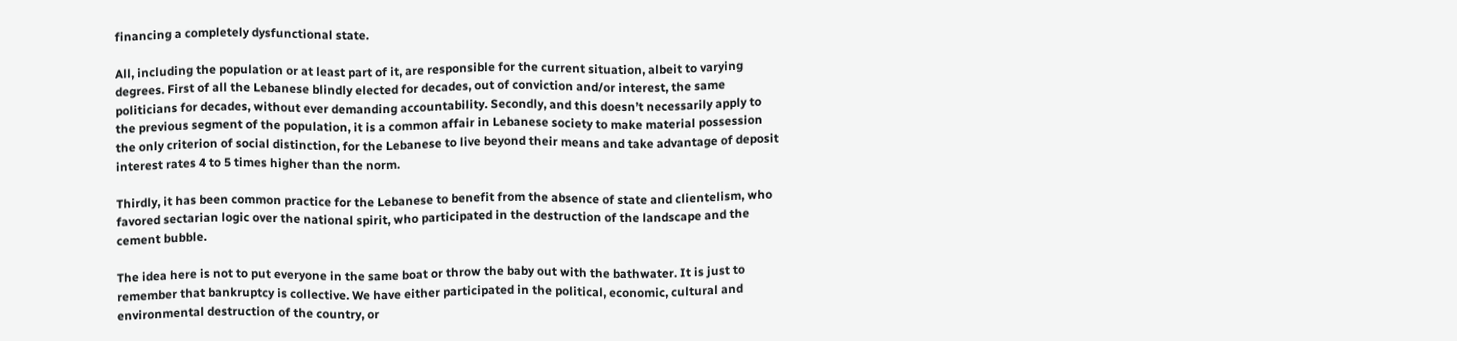financing a completely dysfunctional state.

All, including the population or at least part of it, are responsible for the current situation, albeit to varying degrees. First of all the Lebanese blindly elected for decades, out of conviction and/or interest, the same politicians for decades, without ever demanding accountability. Secondly, and this doesn’t necessarily apply to the previous segment of the population, it is a common affair in Lebanese society to make material possession the only criterion of social distinction, for the Lebanese to live beyond their means and take advantage of deposit interest rates 4 to 5 times higher than the norm.

Thirdly, it has been common practice for the Lebanese to benefit from the absence of state and clientelism, who favored sectarian logic over the national spirit, who participated in the destruction of the landscape and the cement bubble.

The idea here is not to put everyone in the same boat or throw the baby out with the bathwater. It is just to remember that bankruptcy is collective. We have either participated in the political, economic, cultural and environmental destruction of the country, or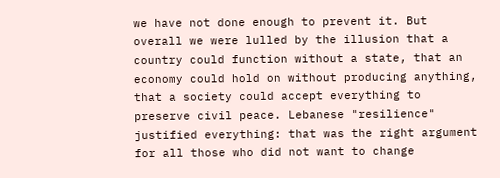we have not done enough to prevent it. But overall we were lulled by the illusion that a country could function without a state, that an economy could hold on without producing anything, that a society could accept everything to preserve civil peace. Lebanese "resilience" justified everything: that was the right argument for all those who did not want to change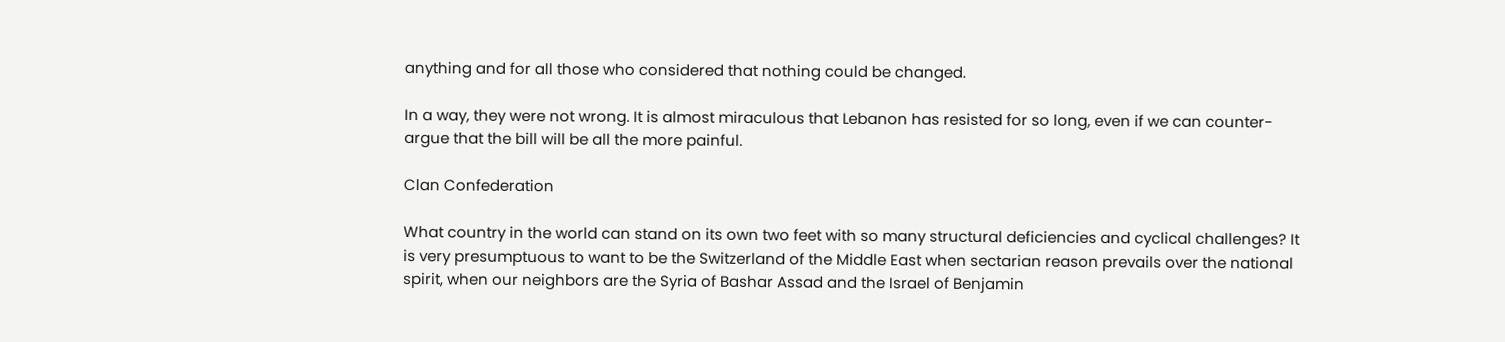anything and for all those who considered that nothing could be changed.

In a way, they were not wrong. It is almost miraculous that Lebanon has resisted for so long, even if we can counter-argue that the bill will be all the more painful.

Clan Confederation

What country in the world can stand on its own two feet with so many structural deficiencies and cyclical challenges? It is very presumptuous to want to be the Switzerland of the Middle East when sectarian reason prevails over the national spirit, when our neighbors are the Syria of Bashar Assad and the Israel of Benjamin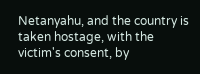Netanyahu, and the country is taken hostage, with the victim's consent, by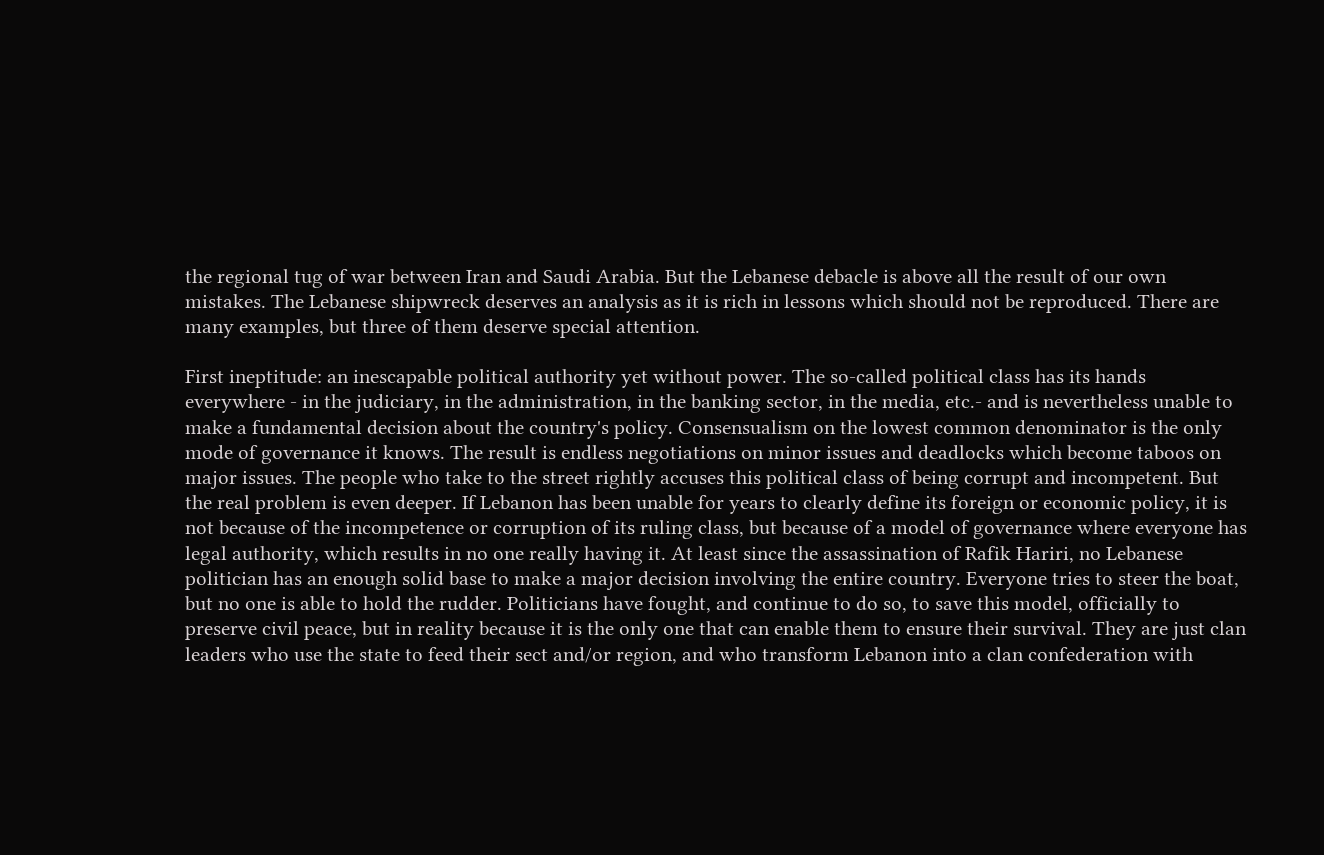the regional tug of war between Iran and Saudi Arabia. But the Lebanese debacle is above all the result of our own mistakes. The Lebanese shipwreck deserves an analysis as it is rich in lessons which should not be reproduced. There are many examples, but three of them deserve special attention.

First ineptitude: an inescapable political authority yet without power. The so-called political class has its hands everywhere - in the judiciary, in the administration, in the banking sector, in the media, etc.- and is nevertheless unable to make a fundamental decision about the country's policy. Consensualism on the lowest common denominator is the only mode of governance it knows. The result is endless negotiations on minor issues and deadlocks which become taboos on major issues. The people who take to the street rightly accuses this political class of being corrupt and incompetent. But the real problem is even deeper. If Lebanon has been unable for years to clearly define its foreign or economic policy, it is not because of the incompetence or corruption of its ruling class, but because of a model of governance where everyone has legal authority, which results in no one really having it. At least since the assassination of Rafik Hariri, no Lebanese politician has an enough solid base to make a major decision involving the entire country. Everyone tries to steer the boat, but no one is able to hold the rudder. Politicians have fought, and continue to do so, to save this model, officially to preserve civil peace, but in reality because it is the only one that can enable them to ensure their survival. They are just clan leaders who use the state to feed their sect and/or region, and who transform Lebanon into a clan confederation with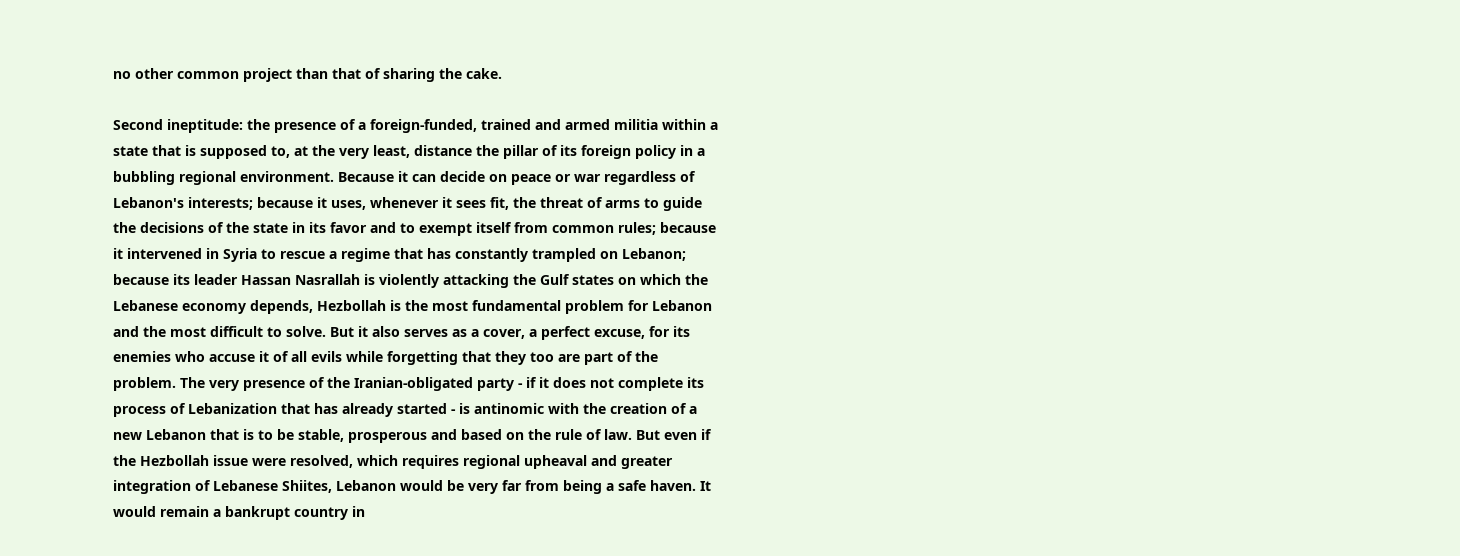no other common project than that of sharing the cake.

Second ineptitude: the presence of a foreign-funded, trained and armed militia within a state that is supposed to, at the very least, distance the pillar of its foreign policy in a bubbling regional environment. Because it can decide on peace or war regardless of Lebanon's interests; because it uses, whenever it sees fit, the threat of arms to guide the decisions of the state in its favor and to exempt itself from common rules; because it intervened in Syria to rescue a regime that has constantly trampled on Lebanon; because its leader Hassan Nasrallah is violently attacking the Gulf states on which the Lebanese economy depends, Hezbollah is the most fundamental problem for Lebanon and the most difficult to solve. But it also serves as a cover, a perfect excuse, for its enemies who accuse it of all evils while forgetting that they too are part of the problem. The very presence of the Iranian-obligated party - if it does not complete its process of Lebanization that has already started - is antinomic with the creation of a new Lebanon that is to be stable, prosperous and based on the rule of law. But even if the Hezbollah issue were resolved, which requires regional upheaval and greater integration of Lebanese Shiites, Lebanon would be very far from being a safe haven. It would remain a bankrupt country in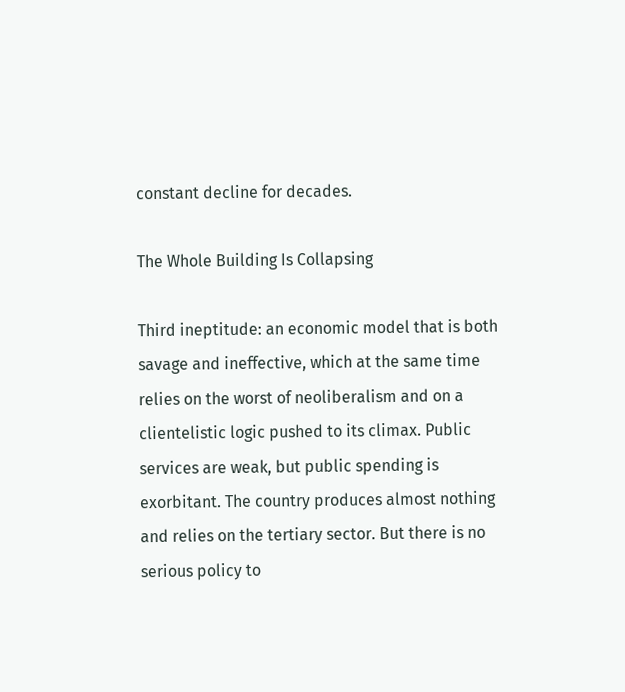constant decline for decades.

The Whole Building Is Collapsing

Third ineptitude: an economic model that is both savage and ineffective, which at the same time relies on the worst of neoliberalism and on a clientelistic logic pushed to its climax. Public services are weak, but public spending is exorbitant. The country produces almost nothing and relies on the tertiary sector. But there is no serious policy to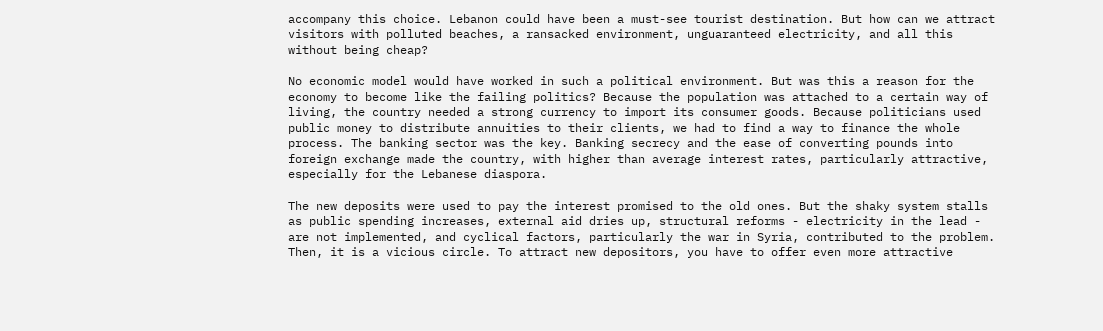accompany this choice. Lebanon could have been a must-see tourist destination. But how can we attract visitors with polluted beaches, a ransacked environment, unguaranteed electricity, and all this without being cheap?

No economic model would have worked in such a political environment. But was this a reason for the economy to become like the failing politics? Because the population was attached to a certain way of living, the country needed a strong currency to import its consumer goods. Because politicians used public money to distribute annuities to their clients, we had to find a way to finance the whole process. The banking sector was the key. Banking secrecy and the ease of converting pounds into foreign exchange made the country, with higher than average interest rates, particularly attractive, especially for the Lebanese diaspora.

The new deposits were used to pay the interest promised to the old ones. But the shaky system stalls as public spending increases, external aid dries up, structural reforms - electricity in the lead - are not implemented, and cyclical factors, particularly the war in Syria, contributed to the problem. Then, it is a vicious circle. To attract new depositors, you have to offer even more attractive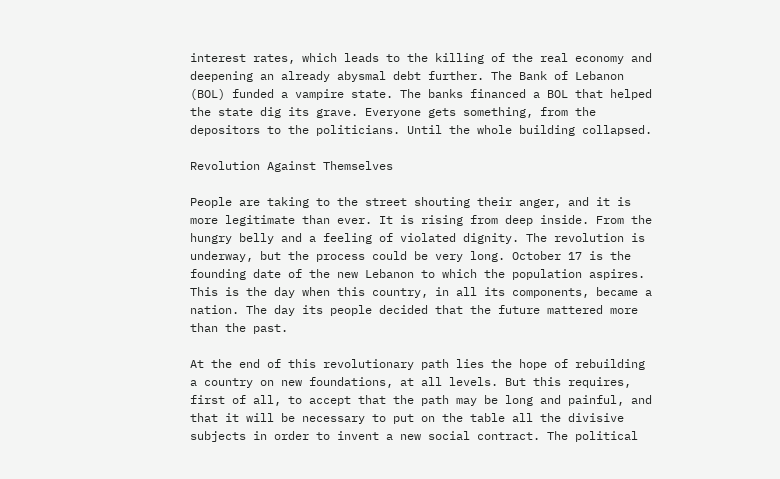interest rates, which leads to the killing of the real economy and deepening an already abysmal debt further. The Bank of Lebanon (BOL) funded a vampire state. The banks financed a BOL that helped the state dig its grave. Everyone gets something, from the depositors to the politicians. Until the whole building collapsed.

Revolution Against Themselves

People are taking to the street shouting their anger, and it is more legitimate than ever. It is rising from deep inside. From the hungry belly and a feeling of violated dignity. The revolution is underway, but the process could be very long. October 17 is the founding date of the new Lebanon to which the population aspires. This is the day when this country, in all its components, became a nation. The day its people decided that the future mattered more than the past.

At the end of this revolutionary path lies the hope of rebuilding a country on new foundations, at all levels. But this requires, first of all, to accept that the path may be long and painful, and that it will be necessary to put on the table all the divisive subjects in order to invent a new social contract. The political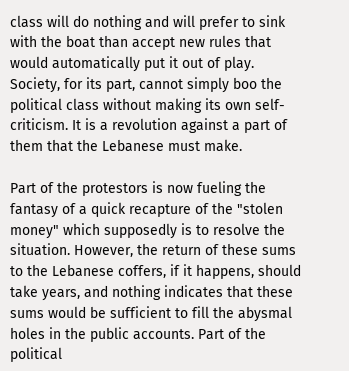class will do nothing and will prefer to sink with the boat than accept new rules that would automatically put it out of play. Society, for its part, cannot simply boo the political class without making its own self-criticism. It is a revolution against a part of them that the Lebanese must make.

Part of the protestors is now fueling the fantasy of a quick recapture of the "stolen money" which supposedly is to resolve the situation. However, the return of these sums to the Lebanese coffers, if it happens, should take years, and nothing indicates that these sums would be sufficient to fill the abysmal holes in the public accounts. Part of the political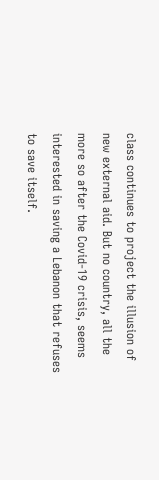class continues to project the illusion of new external aid. But no country, all the more so after the Covid-19 crisis, seems interested in saving a Lebanon that refuses to save itself.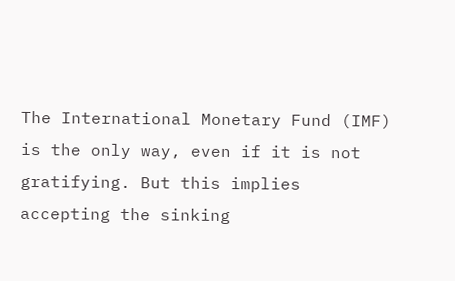The International Monetary Fund (IMF) is the only way, even if it is not gratifying. But this implies accepting the sinking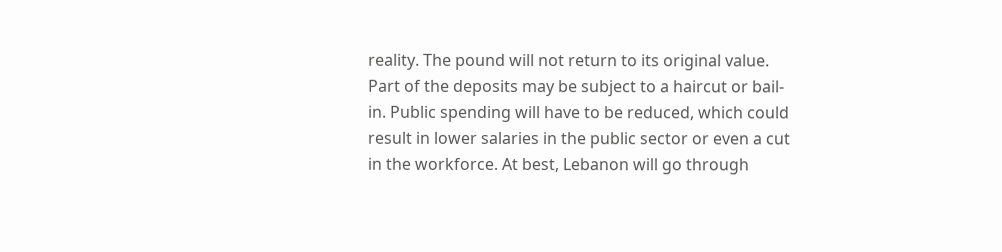reality. The pound will not return to its original value. Part of the deposits may be subject to a haircut or bail-in. Public spending will have to be reduced, which could result in lower salaries in the public sector or even a cut in the workforce. At best, Lebanon will go through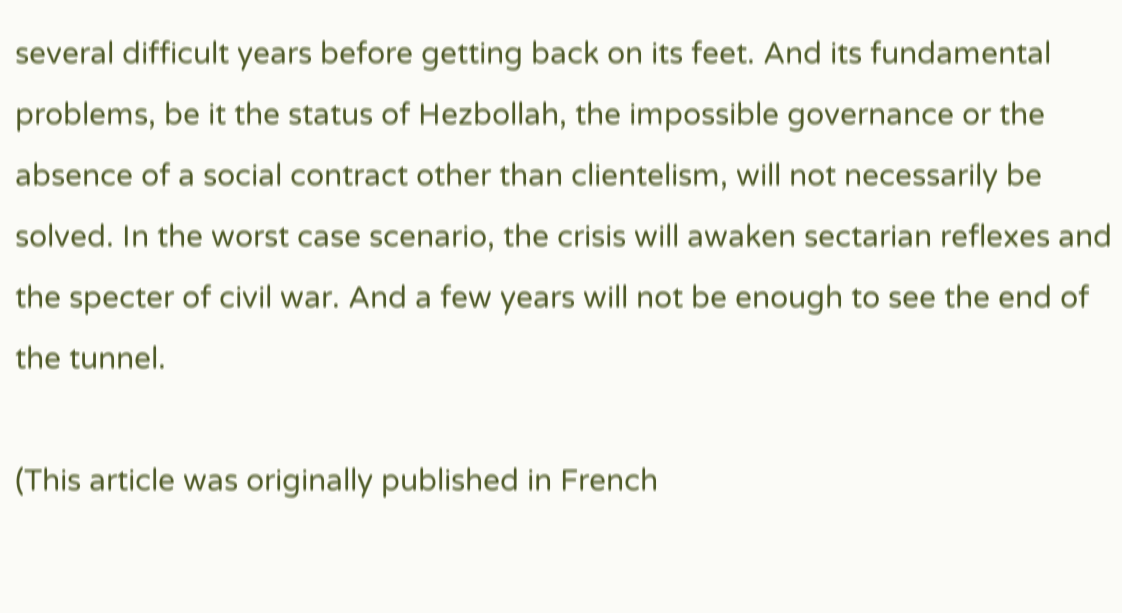several difficult years before getting back on its feet. And its fundamental problems, be it the status of Hezbollah, the impossible governance or the absence of a social contract other than clientelism, will not necessarily be solved. In the worst case scenario, the crisis will awaken sectarian reflexes and the specter of civil war. And a few years will not be enough to see the end of the tunnel.

(This article was originally published in French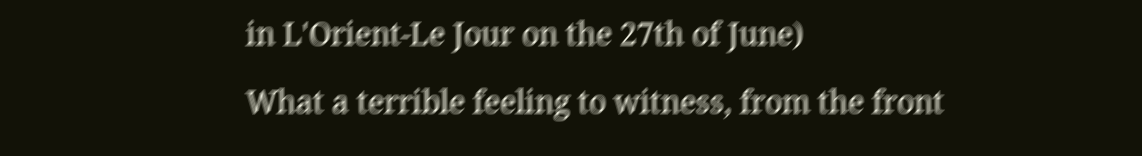in L'Orient-Le Jour on the 27th of June)

What a terrible feeling to witness, from the front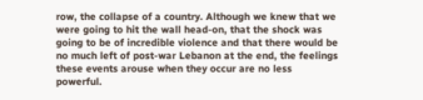row, the collapse of a country. Although we knew that we were going to hit the wall head-on, that the shock was going to be of incredible violence and that there would be no much left of post-war Lebanon at the end, the feelings these events arouse when they occur are no less powerful.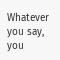Whatever you say, you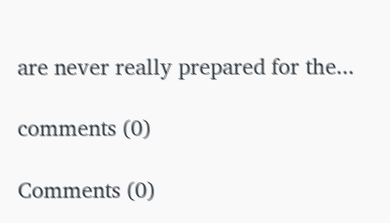are never really prepared for the...

comments (0)

Comments (0)